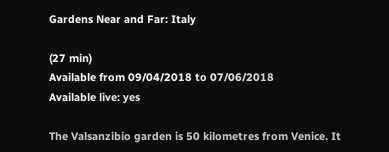Gardens Near and Far: Italy

(27 min)
Available from 09/04/2018 to 07/06/2018
Available live: yes

The Valsanzibio garden is 50 kilometres from Venice. It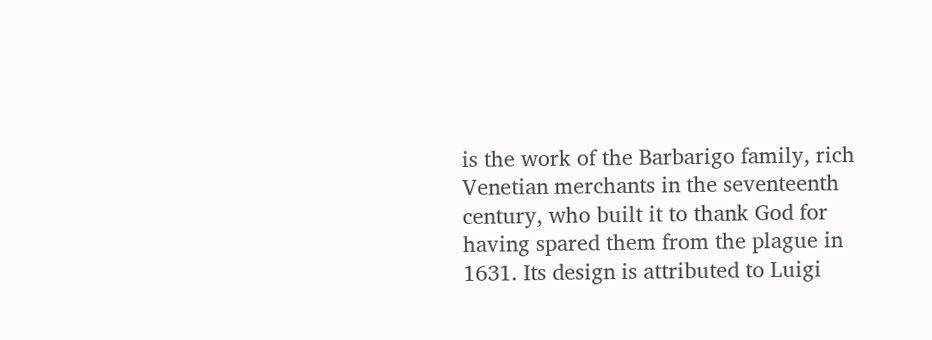is the work of the Barbarigo family, rich Venetian merchants in the seventeenth century, who built it to thank God for having spared them from the plague in 1631. Its design is attributed to Luigi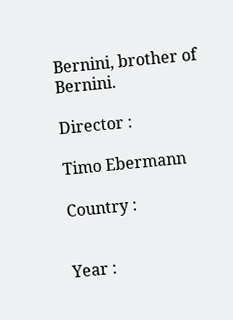Bernini, brother of Bernini.

Director :

Timo Ebermann

Country :


Year :